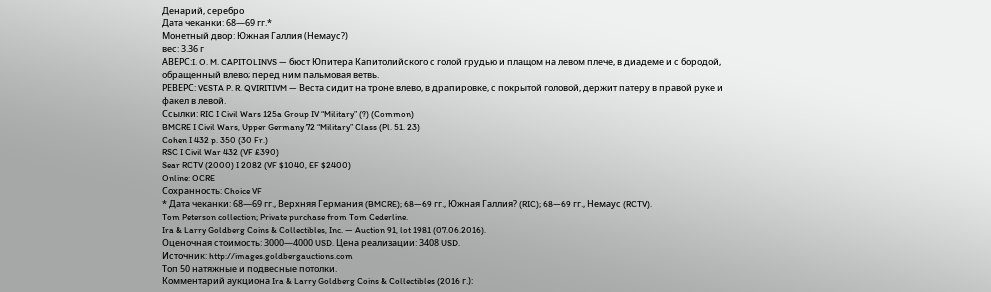Денарий, серебро
Дата чеканки: 68—69 гг.*
Монетный двор: Южная Галлия (Немаус?)
вес: 3.36 г
АВЕРС:I. O. M. CAPITOLINVS — бюст Юпитера Капитолийского с голой грудью и плащом на левом плече, в диадеме и с бородой, обращенный влево; перед ним пальмовая ветвь.
РЕВЕРС: VESTA P. R. QVIRITIVM — Веста сидит на троне влево, в драпировке, с покрытой головой, держит патеру в правой руке и факел в левой.
Ссылки: RIC I Civil Wars 125a Group IV “Military” (?) (Common)
BMCRE I Civil Wars, Upper Germany 72 “Military” Class (Pl. 51. 23)
Cohen I 432 p. 350 (30 Fr.)
RSC I Civil War 432 (VF £390)
Sear RCTV (2000) I 2082 (VF $1040, EF $2400)
Online: OCRE
Сохранность: Choice VF
* Дата чеканки: 68—69 гг., Верхняя Германия (BMCRE); 68—69 гг., Южная Галлия? (RIC); 68—69 гг., Немаус (RCTV).
Tom Peterson collection; Private purchase from Tom Cederline.
Ira & Larry Goldberg Coins & Collectibles, Inc. — Auction 91, lot 1981 (07.06.2016).
Оценочная стоимость: 3000—4000 USD. Цена реализации: 3408 USD.
Источник: http://images.goldbergauctions.com
Топ 50 натяжные и подвесные потолки.
Комментарий аукциона Ira & Larry Goldberg Coins & Collectibles (2016 г.):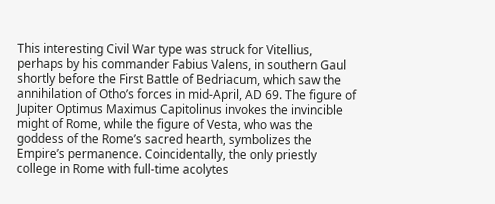This interesting Civil War type was struck for Vitellius, perhaps by his commander Fabius Valens, in southern Gaul shortly before the First Battle of Bedriacum, which saw the annihilation of Otho’s forces in mid-April, AD 69. The figure of Jupiter Optimus Maximus Capitolinus invokes the invincible might of Rome, while the figure of Vesta, who was the goddess of the Rome’s sacred hearth, symbolizes the Empire’s permanence. Coincidentally, the only priestly college in Rome with full-time acolytes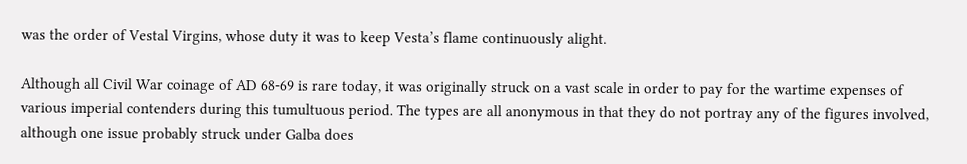was the order of Vestal Virgins, whose duty it was to keep Vesta’s flame continuously alight.

Although all Civil War coinage of AD 68-69 is rare today, it was originally struck on a vast scale in order to pay for the wartime expenses of various imperial contenders during this tumultuous period. The types are all anonymous in that they do not portray any of the figures involved, although one issue probably struck under Galba does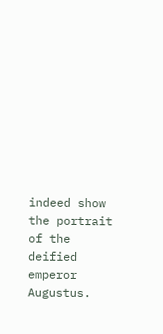indeed show the portrait of the deified emperor Augustus.